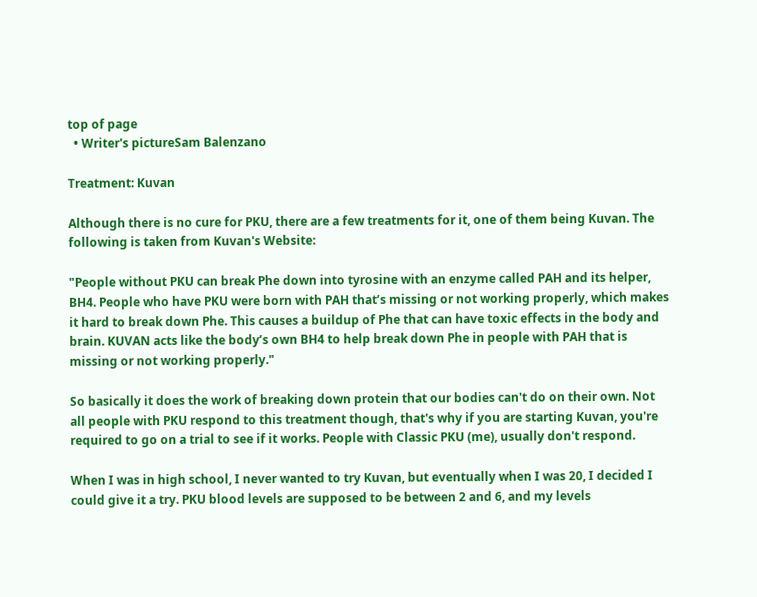top of page
  • Writer's pictureSam Balenzano

Treatment: Kuvan

Although there is no cure for PKU, there are a few treatments for it, one of them being Kuvan. The following is taken from Kuvan's Website:

"People without PKU can break Phe down into tyrosine with an enzyme called PAH and its helper, BH4. People who have PKU were born with PAH that’s missing or not working properly, which makes it hard to break down Phe. This causes a buildup of Phe that can have toxic effects in the body and brain. KUVAN acts like the body’s own BH4 to help break down Phe in people with PAH that is missing or not working properly."

So basically it does the work of breaking down protein that our bodies can't do on their own. Not all people with PKU respond to this treatment though, that's why if you are starting Kuvan, you're required to go on a trial to see if it works. People with Classic PKU (me), usually don't respond.

When I was in high school, I never wanted to try Kuvan, but eventually when I was 20, I decided I could give it a try. PKU blood levels are supposed to be between 2 and 6, and my levels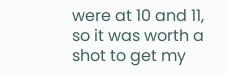were at 10 and 11, so it was worth a shot to get my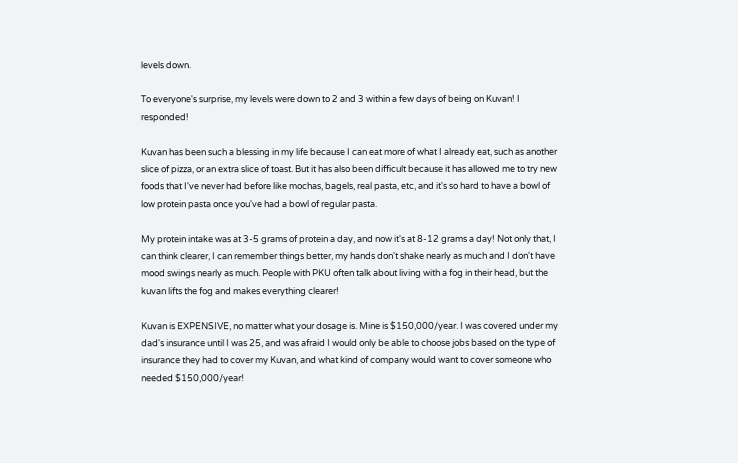levels down.

To everyone's surprise, my levels were down to 2 and 3 within a few days of being on Kuvan! I responded!

Kuvan has been such a blessing in my life because I can eat more of what I already eat, such as another slice of pizza, or an extra slice of toast. But it has also been difficult because it has allowed me to try new foods that I've never had before like mochas, bagels, real pasta, etc, and it's so hard to have a bowl of low protein pasta once you've had a bowl of regular pasta.

My protein intake was at 3-5 grams of protein a day, and now it's at 8-12 grams a day! Not only that, I can think clearer, I can remember things better, my hands don't shake nearly as much and I don't have mood swings nearly as much. People with PKU often talk about living with a fog in their head, but the kuvan lifts the fog and makes everything clearer!

Kuvan is EXPENSIVE, no matter what your dosage is. Mine is $150,000/year. I was covered under my dad's insurance until I was 25, and was afraid I would only be able to choose jobs based on the type of insurance they had to cover my Kuvan, and what kind of company would want to cover someone who needed $150,000/year!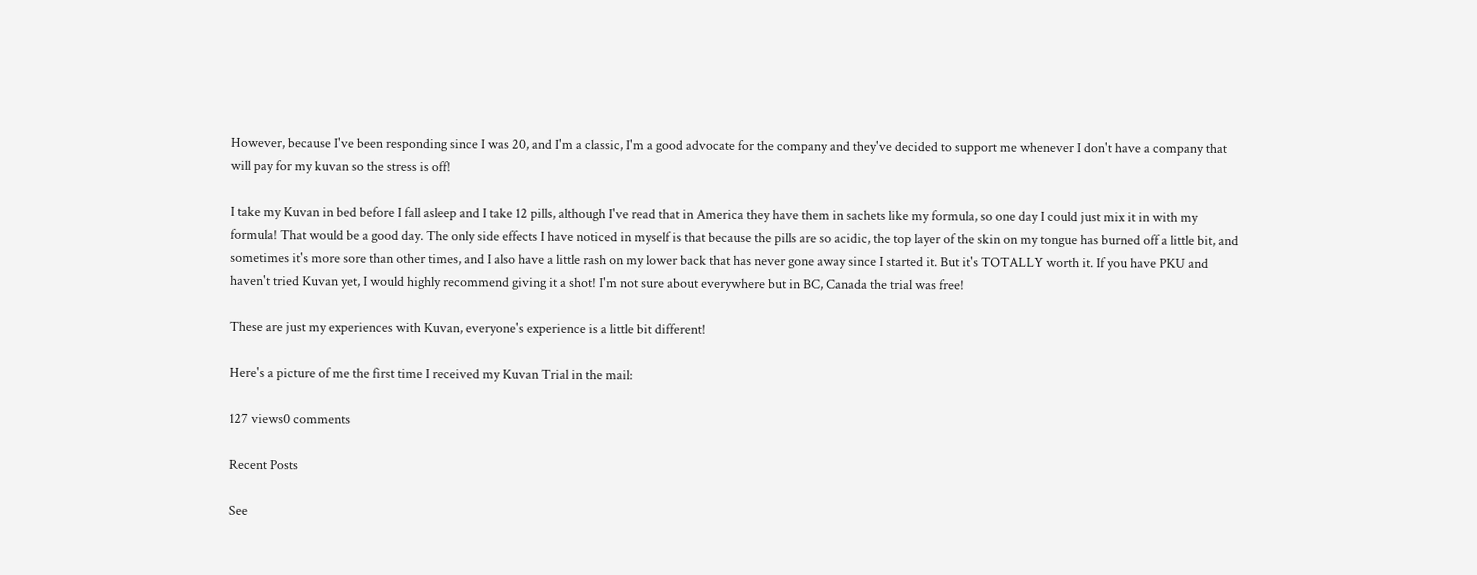However, because I've been responding since I was 20, and I'm a classic, I'm a good advocate for the company and they've decided to support me whenever I don't have a company that will pay for my kuvan so the stress is off!

I take my Kuvan in bed before I fall asleep and I take 12 pills, although I've read that in America they have them in sachets like my formula, so one day I could just mix it in with my formula! That would be a good day. The only side effects I have noticed in myself is that because the pills are so acidic, the top layer of the skin on my tongue has burned off a little bit, and sometimes it's more sore than other times, and I also have a little rash on my lower back that has never gone away since I started it. But it's TOTALLY worth it. If you have PKU and haven't tried Kuvan yet, I would highly recommend giving it a shot! I'm not sure about everywhere but in BC, Canada the trial was free!

These are just my experiences with Kuvan, everyone's experience is a little bit different!

Here's a picture of me the first time I received my Kuvan Trial in the mail:

127 views0 comments

Recent Posts

See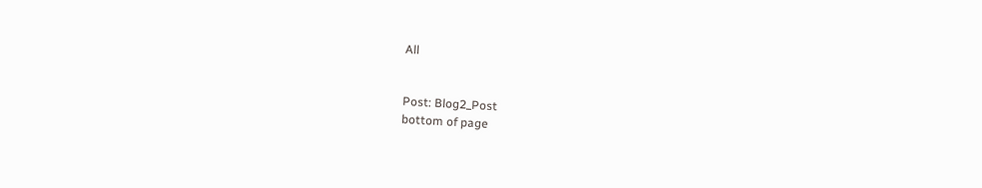All


Post: Blog2_Post
bottom of page